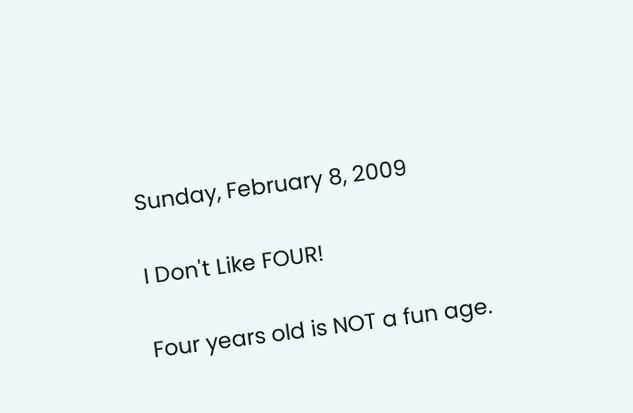Sunday, February 8, 2009

I Don't Like FOUR!

Four years old is NOT a fun age.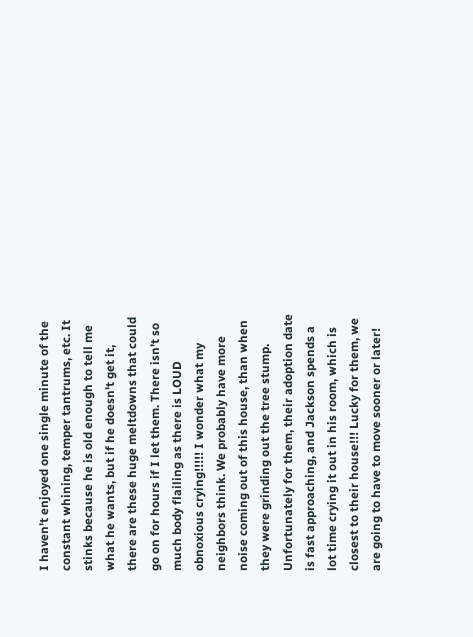I haven't enjoyed one single minute of the constant whining, temper tantrums, etc. It stinks because he is old enough to tell me what he wants, but if he doesn't get it, there are these huge meltdowns that could go on for hours if I let them. There isn't so much body flailing as there is LOUD obnoxious crying!!!!! I wonder what my neighbors think. We probably have more noise coming out of this house, than when they were grinding out the tree stump. Unfortunately for them, their adoption date is fast approaching, and Jackson spends a lot time crying it out in his room, which is closest to their house!!! Lucky for them, we are going to have to move sooner or later!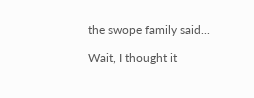the swope family said...

Wait, I thought it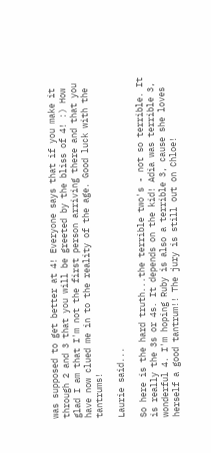was supposed to get better at 4! Everyone says that if you make it through 2 and 3 that you will be greeted by the bliss of 4! :) How glad I am that I'm not the first person arriving there and that you have now clued me in to the reality of the age. Good luck with the tantrums!

Laurie said...

So here is the hard truth...the terrible two's - not so terrible. It is really the 3s or 4s. It depends on the kid! Adia was terrible 3, wonderful 4. I'm hoping Ruby is also a terrible 3, cause she loves herself a good tantrum!! The jury is still out on Chloe!